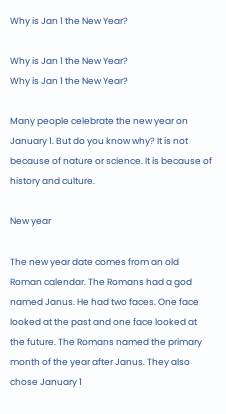Why is Jan 1 the New Year?

Why is Jan 1 the New Year?
Why is Jan 1 the New Year?

Many people celebrate the new year on January 1. But do you know why? It is not because of nature or science. It is because of history and culture.

New year

The new year date comes from an old Roman calendar. The Romans had a god named Janus. He had two faces. One face looked at the past and one face looked at the future. The Romans named the primary month of the year after Janus. They also chose January 1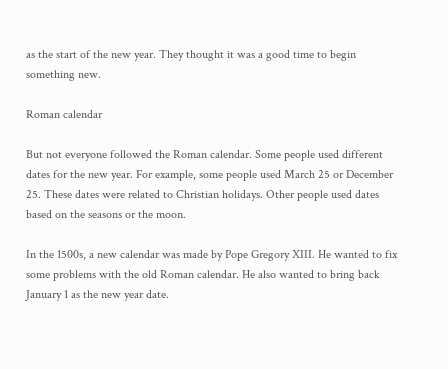as the start of the new year. They thought it was a good time to begin something new.

Roman calendar

But not everyone followed the Roman calendar. Some people used different dates for the new year. For example, some people used March 25 or December 25. These dates were related to Christian holidays. Other people used dates based on the seasons or the moon.

In the 1500s, a new calendar was made by Pope Gregory XIII. He wanted to fix some problems with the old Roman calendar. He also wanted to bring back January 1 as the new year date.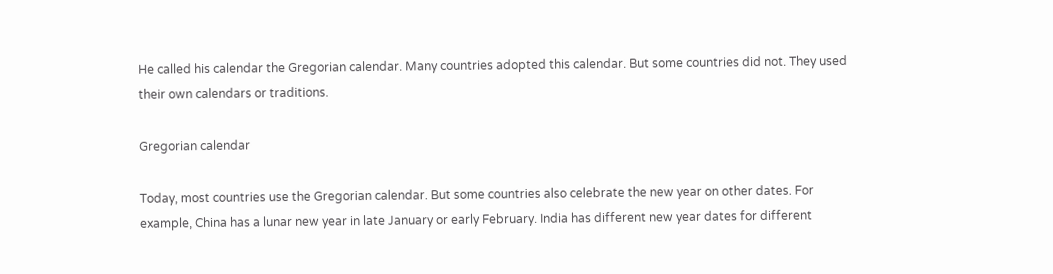He called his calendar the Gregorian calendar. Many countries adopted this calendar. But some countries did not. They used their own calendars or traditions.

Gregorian calendar

Today, most countries use the Gregorian calendar. But some countries also celebrate the new year on other dates. For example, China has a lunar new year in late January or early February. India has different new year dates for different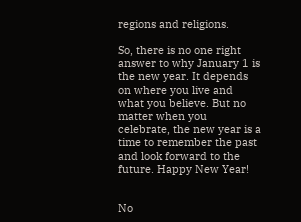regions and religions.

So, there is no one right answer to why January 1 is the new year. It depends on where you live and what you believe. But no matter when you celebrate, the new year is a time to remember the past and look forward to the future. Happy New Year!


No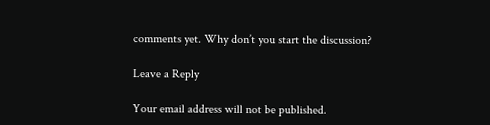comments yet. Why don’t you start the discussion?

Leave a Reply

Your email address will not be published.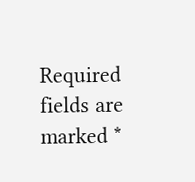Required fields are marked *